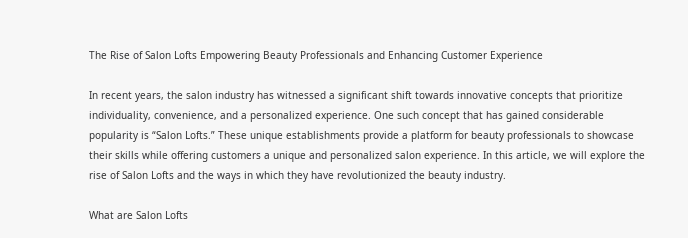The Rise of Salon Lofts Empowering Beauty Professionals and Enhancing Customer Experience

In recent years, the salon industry has witnessed a significant shift towards innovative concepts that prioritize individuality, convenience, and a personalized experience. One such concept that has gained considerable popularity is “Salon Lofts.” These unique establishments provide a platform for beauty professionals to showcase their skills while offering customers a unique and personalized salon experience. In this article, we will explore the rise of Salon Lofts and the ways in which they have revolutionized the beauty industry.

What are Salon Lofts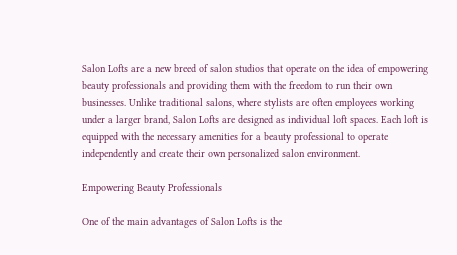Salon Lofts are a new breed of salon studios that operate on the idea of empowering beauty professionals and providing them with the freedom to run their own businesses. Unlike traditional salons, where stylists are often employees working under a larger brand, Salon Lofts are designed as individual loft spaces. Each loft is equipped with the necessary amenities for a beauty professional to operate independently and create their own personalized salon environment.

Empowering Beauty Professionals

One of the main advantages of Salon Lofts is the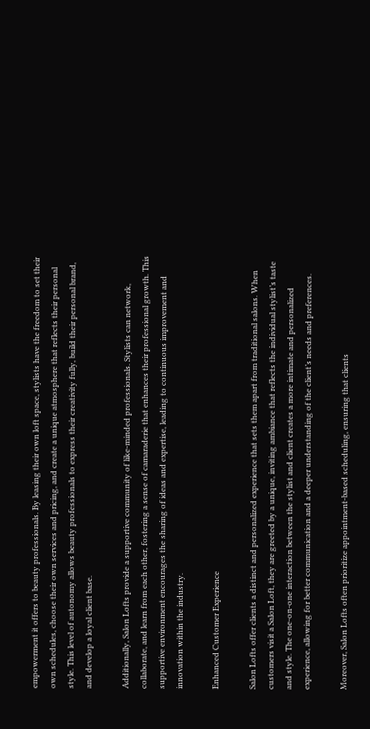empowerment it offers to beauty professionals. By leasing their own loft space, stylists have the freedom to set their own schedules, choose their own services and pricing, and create a unique atmosphere that reflects their personal style. This level of autonomy allows beauty professionals to express their creativity fully, build their personal brand, and develop a loyal client base.

Additionally, Salon Lofts provide a supportive community of like-minded professionals. Stylists can network, collaborate, and learn from each other, fostering a sense of camaraderie that enhances their professional growth. This supportive environment encourages the sharing of ideas and expertise, leading to continuous improvement and innovation within the industry.

Enhanced Customer Experience

Salon Lofts offer clients a distinct and personalized experience that sets them apart from traditional salons. When customers visit a Salon Loft, they are greeted by a unique, inviting ambiance that reflects the individual stylist’s taste and style. The one-on-one interaction between the stylist and client creates a more intimate and personalized experience, allowing for better communication and a deeper understanding of the client’s needs and preferences.

Moreover, Salon Lofts often prioritize appointment-based scheduling, ensuring that clients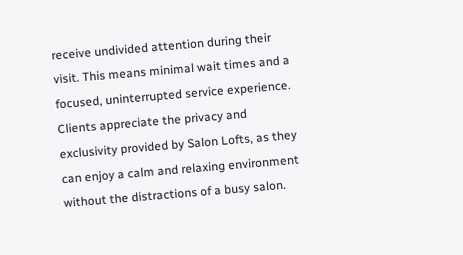receive undivided attention during their visit. This means minimal wait times and a focused, uninterrupted service experience. Clients appreciate the privacy and exclusivity provided by Salon Lofts, as they can enjoy a calm and relaxing environment without the distractions of a busy salon.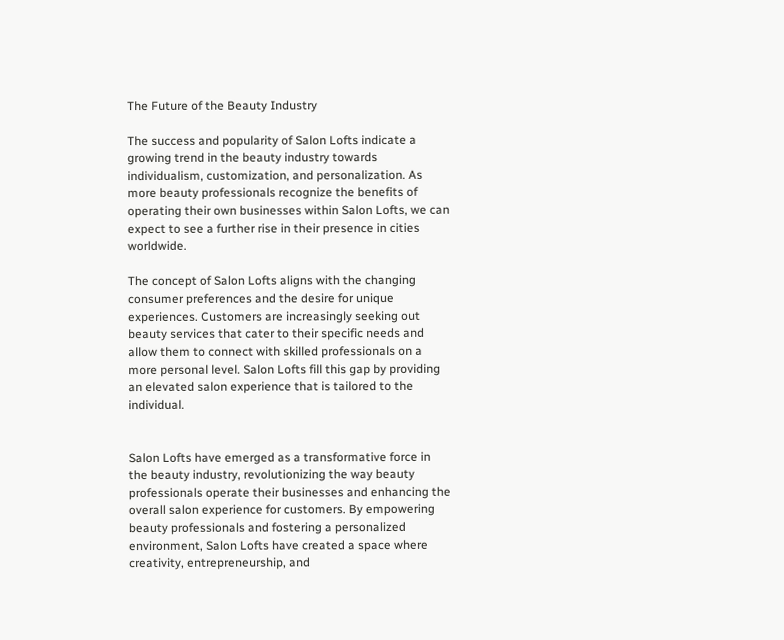The Future of the Beauty Industry

The success and popularity of Salon Lofts indicate a growing trend in the beauty industry towards individualism, customization, and personalization. As more beauty professionals recognize the benefits of operating their own businesses within Salon Lofts, we can expect to see a further rise in their presence in cities worldwide.

The concept of Salon Lofts aligns with the changing consumer preferences and the desire for unique experiences. Customers are increasingly seeking out beauty services that cater to their specific needs and allow them to connect with skilled professionals on a more personal level. Salon Lofts fill this gap by providing an elevated salon experience that is tailored to the individual.


Salon Lofts have emerged as a transformative force in the beauty industry, revolutionizing the way beauty professionals operate their businesses and enhancing the overall salon experience for customers. By empowering beauty professionals and fostering a personalized environment, Salon Lofts have created a space where creativity, entrepreneurship, and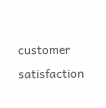customer satisfaction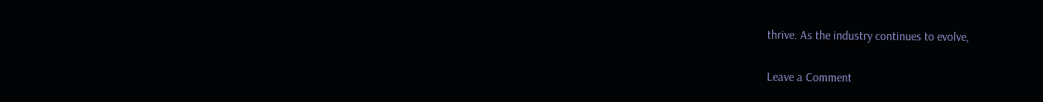thrive. As the industry continues to evolve,

Leave a Comment